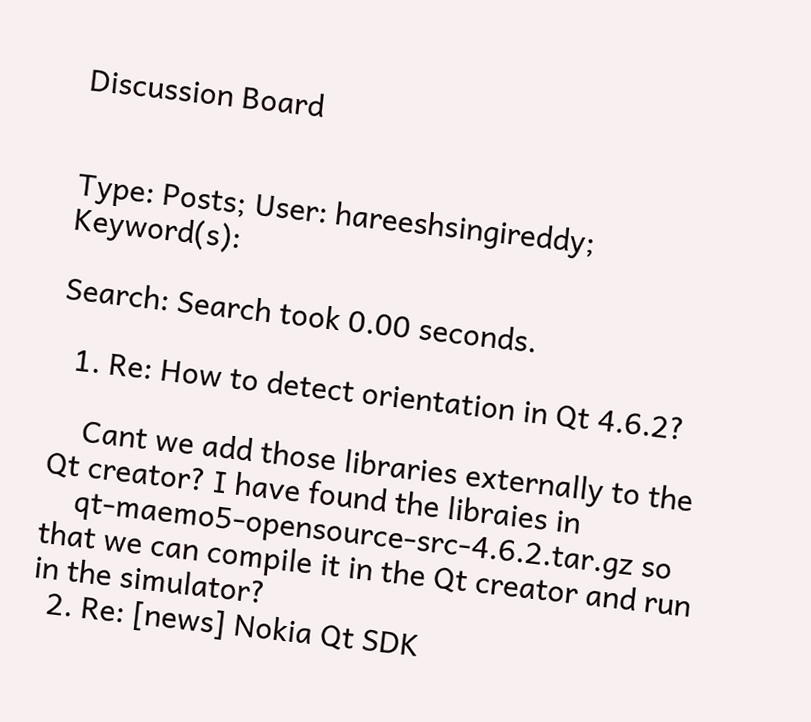Discussion Board


Type: Posts; User: hareeshsingireddy; Keyword(s):

Search: Search took 0.00 seconds.

  1. Re: How to detect orientation in Qt 4.6.2?

    Cant we add those libraries externally to the Qt creator? I have found the libraies in
    qt-maemo5-opensource-src-4.6.2.tar.gz so that we can compile it in the Qt creator and run in the simulator?
  2. Re: [news] Nokia Qt SDK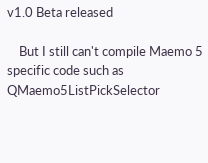v1.0 Beta released

    But I still can't compile Maemo 5 specific code such as QMaemo5ListPickSelector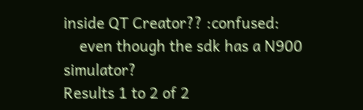inside QT Creator?? :confused:
    even though the sdk has a N900 simulator?
Results 1 to 2 of 2